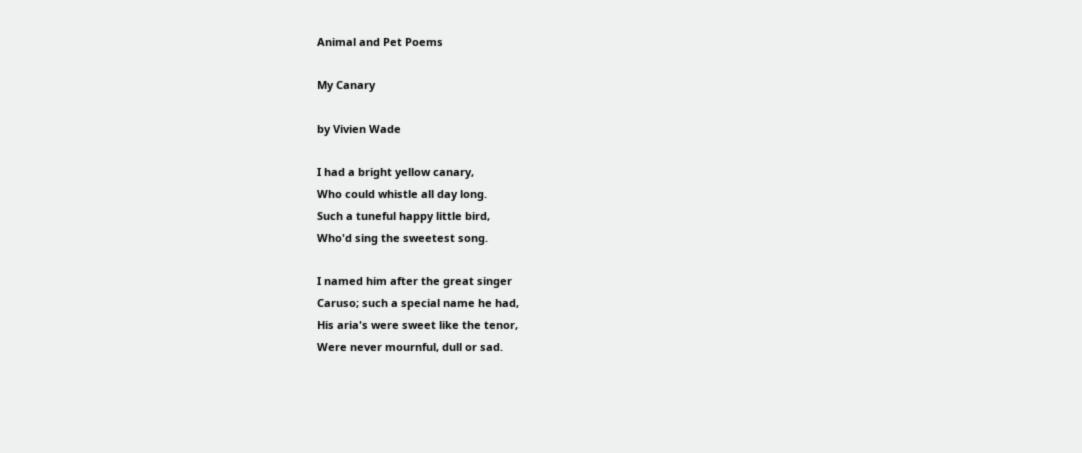Animal and Pet Poems

My Canary

by Vivien Wade

I had a bright yellow canary,
Who could whistle all day long.
Such a tuneful happy little bird,
Who'd sing the sweetest song.

I named him after the great singer
Caruso; such a special name he had,
His aria's were sweet like the tenor,
Were never mournful, dull or sad.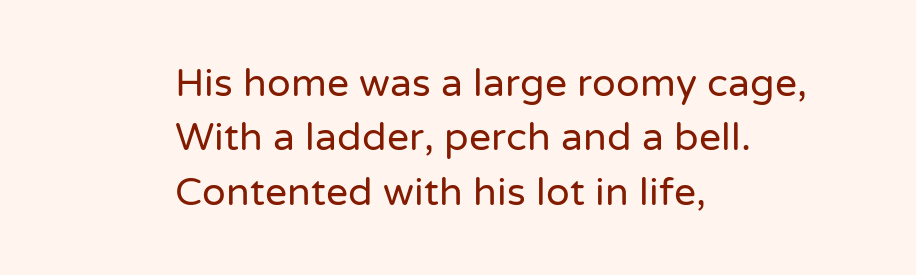His home was a large roomy cage,
With a ladder, perch and a bell.
Contented with his lot in life,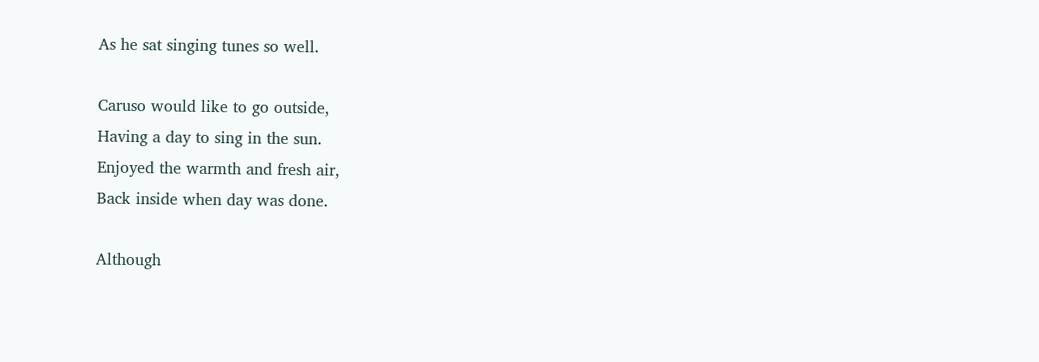As he sat singing tunes so well.

Caruso would like to go outside,
Having a day to sing in the sun.
Enjoyed the warmth and fresh air,
Back inside when day was done.

Although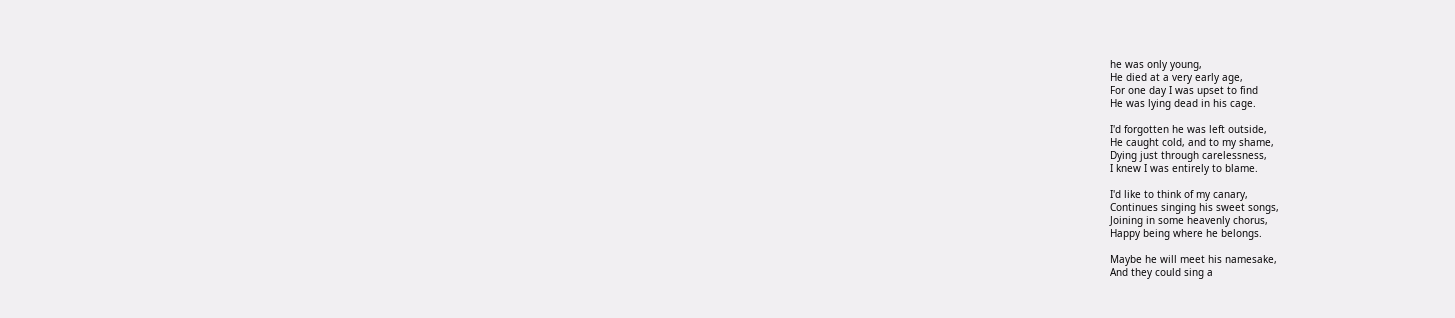he was only young,
He died at a very early age,
For one day I was upset to find
He was lying dead in his cage.

I'd forgotten he was left outside,
He caught cold, and to my shame,
Dying just through carelessness,
I knew I was entirely to blame.

I'd like to think of my canary,
Continues singing his sweet songs,
Joining in some heavenly chorus,
Happy being where he belongs.

Maybe he will meet his namesake,
And they could sing a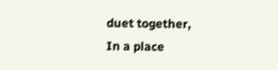duet together,
In a place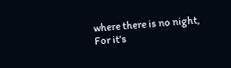where there is no night,
For it's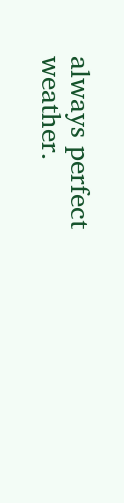always perfect weather.